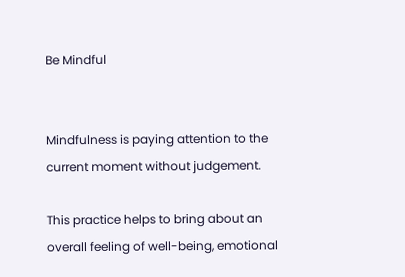Be Mindful


Mindfulness is paying attention to the current moment without judgement.

This practice helps to bring about an overall feeling of well-being, emotional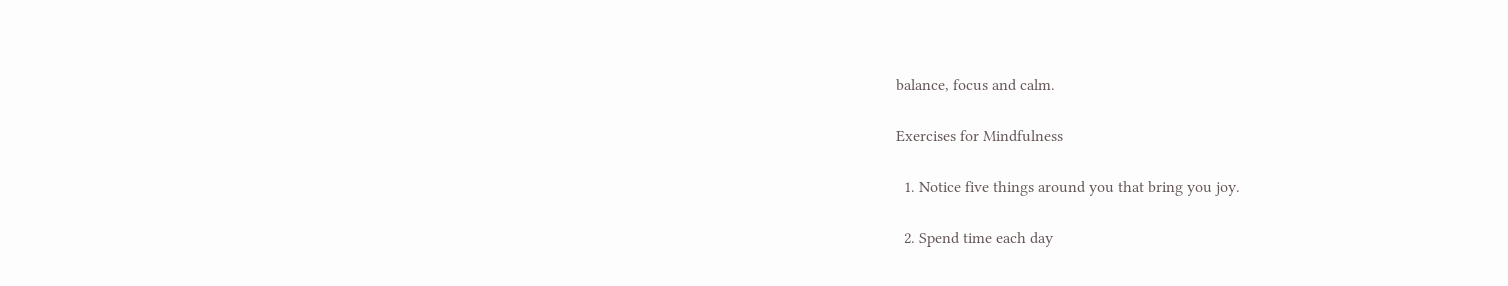balance, focus and calm.

Exercises for Mindfulness

  1. Notice five things around you that bring you joy.

  2. Spend time each day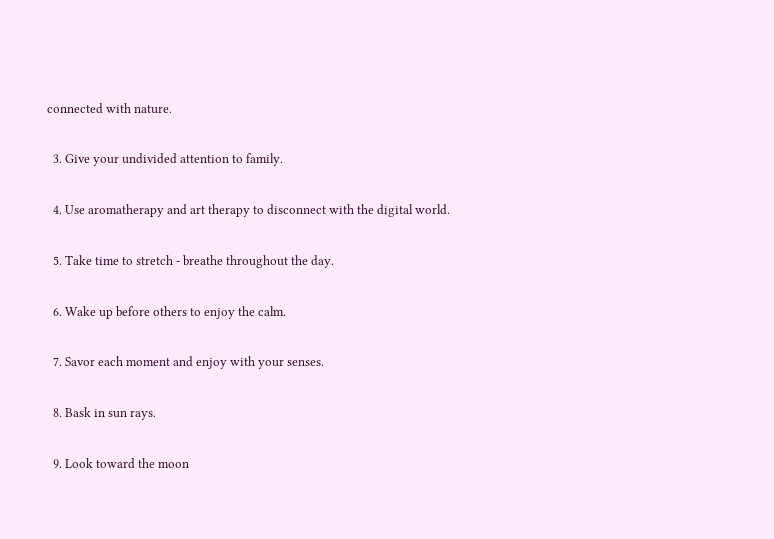connected with nature.

  3. Give your undivided attention to family.

  4. Use aromatherapy and art therapy to disconnect with the digital world.

  5. Take time to stretch - breathe throughout the day.

  6. Wake up before others to enjoy the calm.

  7. Savor each moment and enjoy with your senses.

  8. Bask in sun rays.

  9. Look toward the moon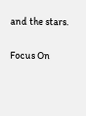and the stars.

Focus On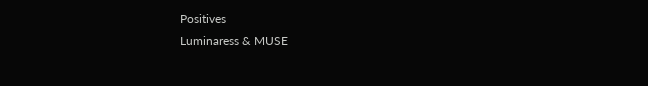Positives
Luminaress & MUSE